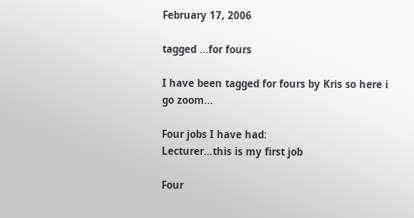February 17, 2006

tagged ...for fours

I have been tagged for fours by Kris so here i go zoom...

Four jobs I have had:
Lecturer…this is my first job

Four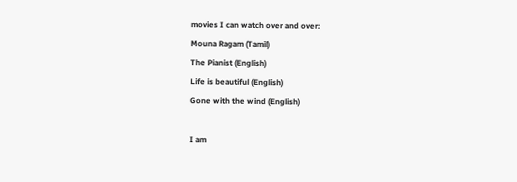movies I can watch over and over:
Mouna Ragam (Tamil)
The Pianist (English)
Life is beautiful (English)
Gone with the wind (English)

I am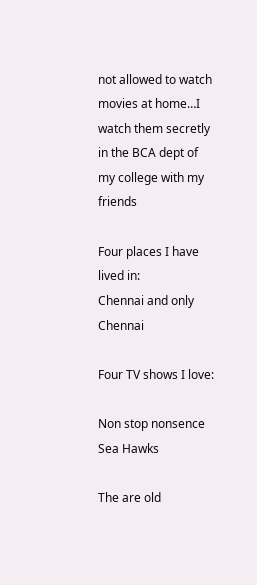not allowed to watch movies at home…I watch them secretly in the BCA dept of my college with my friends

Four places I have lived in:
Chennai and only Chennai

Four TV shows I love:

Non stop nonsence
Sea Hawks

The are old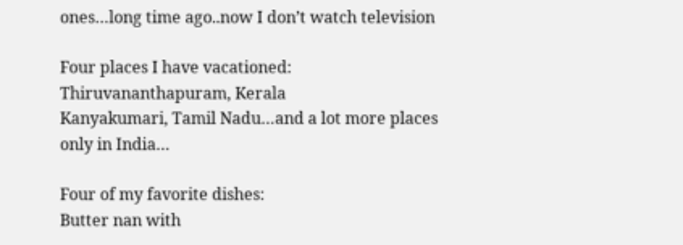ones…long time ago..now I don’t watch television

Four places I have vacationed:
Thiruvananthapuram, Kerala
Kanyakumari, Tamil Nadu…and a lot more places only in India…

Four of my favorite dishes:
Butter nan with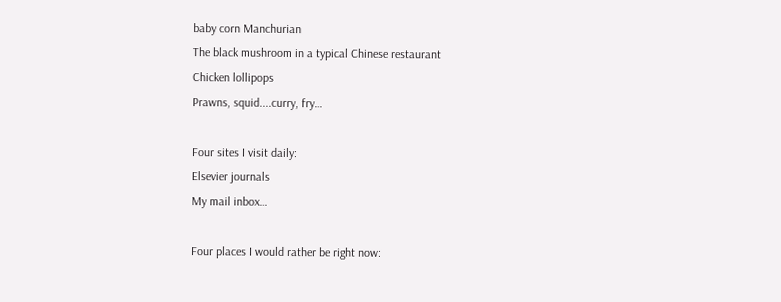baby corn Manchurian
The black mushroom in a typical Chinese restaurant
Chicken lollipops
Prawns, squid....curry, fry…

Four sites I visit daily:
Elsevier journals
My mail inbox…

Four places I would rather be right now: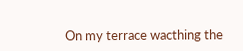On my terrace wacthing the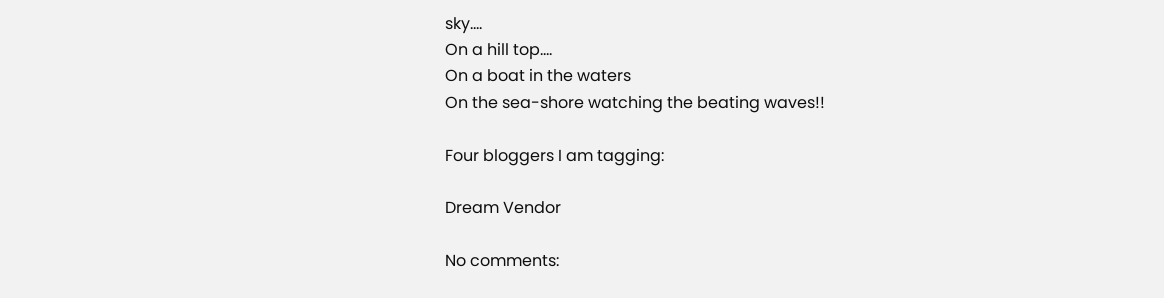sky….
On a hill top….
On a boat in the waters
On the sea-shore watching the beating waves!!

Four bloggers I am tagging:

Dream Vendor

No comments: